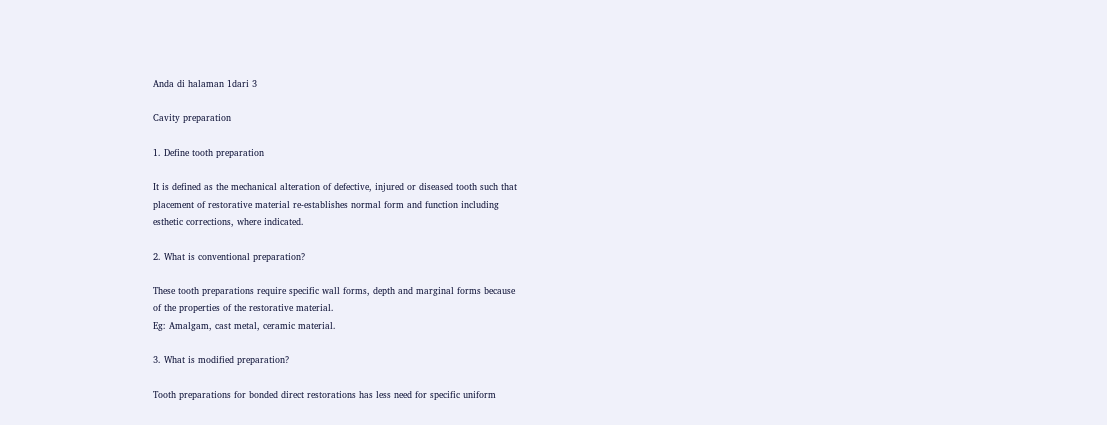Anda di halaman 1dari 3

Cavity preparation

1. Define tooth preparation

It is defined as the mechanical alteration of defective, injured or diseased tooth such that
placement of restorative material re-establishes normal form and function including
esthetic corrections, where indicated.

2. What is conventional preparation?

These tooth preparations require specific wall forms, depth and marginal forms because
of the properties of the restorative material.
Eg: Amalgam, cast metal, ceramic material.

3. What is modified preparation?

Tooth preparations for bonded direct restorations has less need for specific uniform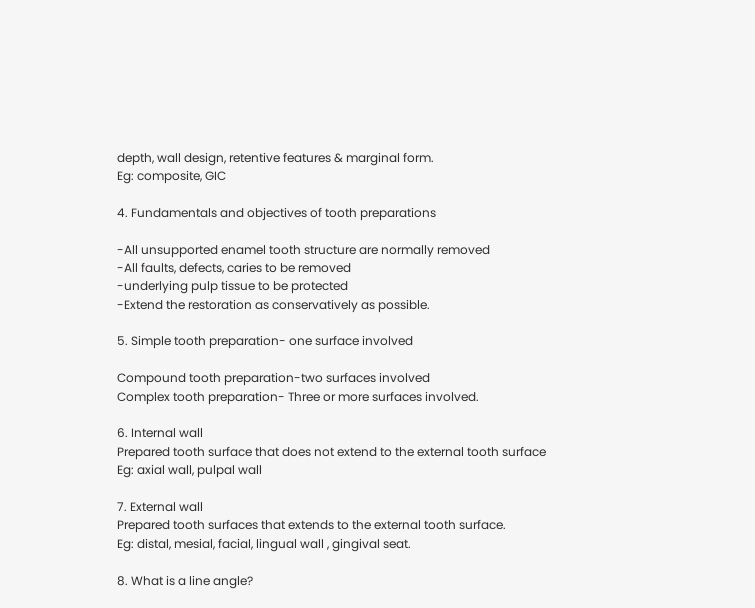depth, wall design, retentive features & marginal form.
Eg: composite, GIC

4. Fundamentals and objectives of tooth preparations

-All unsupported enamel tooth structure are normally removed
-All faults, defects, caries to be removed
-underlying pulp tissue to be protected
-Extend the restoration as conservatively as possible.

5. Simple tooth preparation- one surface involved

Compound tooth preparation-two surfaces involved
Complex tooth preparation- Three or more surfaces involved.

6. Internal wall
Prepared tooth surface that does not extend to the external tooth surface
Eg: axial wall, pulpal wall

7. External wall
Prepared tooth surfaces that extends to the external tooth surface.
Eg: distal, mesial, facial, lingual wall , gingival seat.

8. What is a line angle?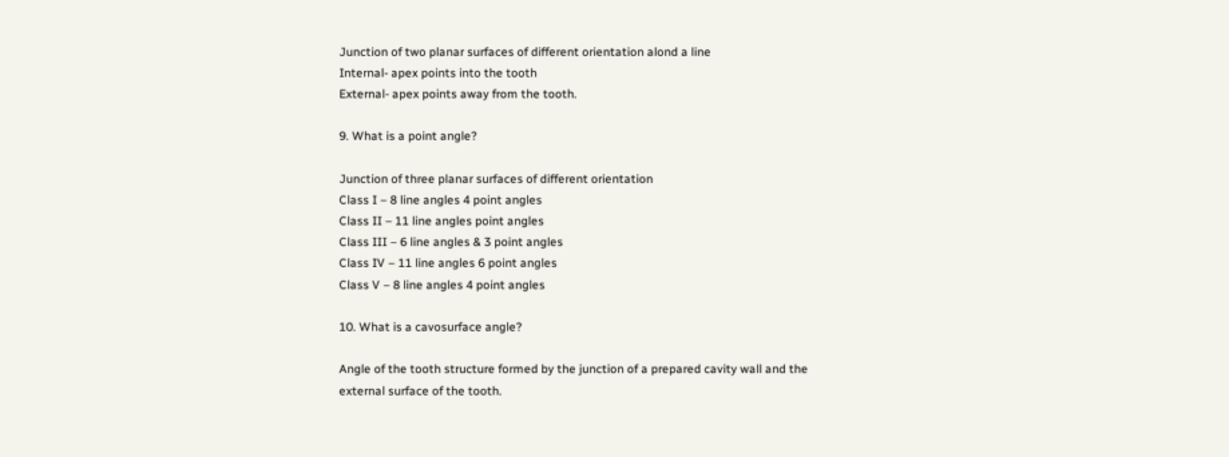Junction of two planar surfaces of different orientation alond a line
Internal- apex points into the tooth
External- apex points away from the tooth.

9. What is a point angle?

Junction of three planar surfaces of different orientation
Class I – 8 line angles 4 point angles
Class II – 11 line angles point angles
Class III – 6 line angles & 3 point angles
Class IV – 11 line angles 6 point angles
Class V – 8 line angles 4 point angles

10. What is a cavosurface angle?

Angle of the tooth structure formed by the junction of a prepared cavity wall and the
external surface of the tooth.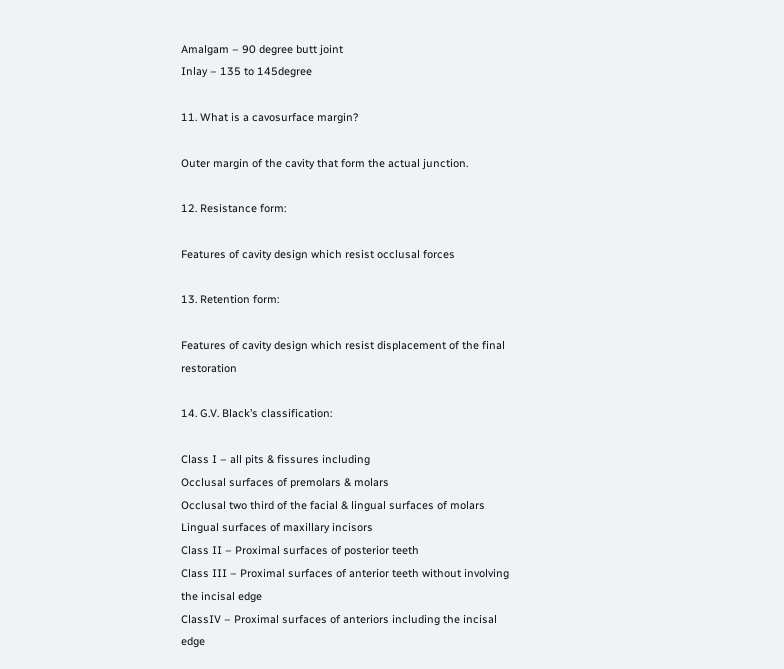Amalgam – 90 degree butt joint
Inlay – 135 to 145degree

11. What is a cavosurface margin?

Outer margin of the cavity that form the actual junction.

12. Resistance form:

Features of cavity design which resist occlusal forces

13. Retention form:

Features of cavity design which resist displacement of the final restoration

14. G.V. Black’s classification:

Class I – all pits & fissures including
Occlusal surfaces of premolars & molars
Occlusal two third of the facial & lingual surfaces of molars
Lingual surfaces of maxillary incisors
Class II – Proximal surfaces of posterior teeth
Class III – Proximal surfaces of anterior teeth without involving the incisal edge
ClassIV – Proximal surfaces of anteriors including the incisal edge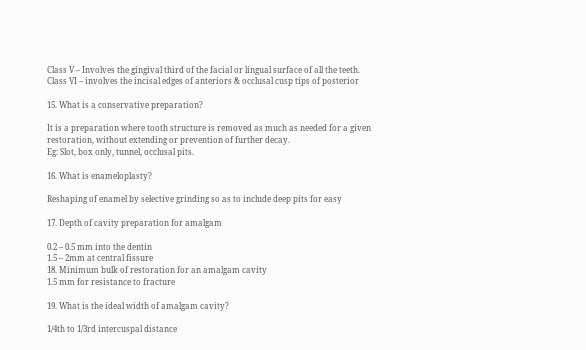Class V – Involves the gingival third of the facial or lingual surface of all the teeth.
Class VI – involves the incisal edges of anteriors & occlusal cusp tips of posterior

15. What is a conservative preparation?

It is a preparation where tooth structure is removed as much as needed for a given
restoration, without extending or prevention of further decay.
Eg: Slot, box only, tunnel, occlusal pits.

16. What is enameloplasty?

Reshaping of enamel by selective grinding so as to include deep pits for easy

17. Depth of cavity preparation for amalgam

0.2 – 0.5 mm into the dentin
1.5 – 2mm at central fissure
18. Minimum bulk of restoration for an amalgam cavity
1.5 mm for resistance to fracture

19. What is the ideal width of amalgam cavity?

1/4th to 1/3rd intercuspal distance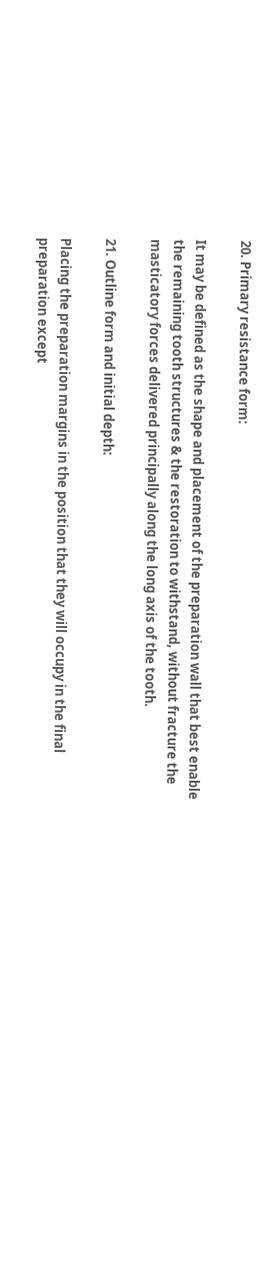20. Primary resistance form:

It may be defined as the shape and placement of the preparation wall that best enable
the remaining tooth structures & the restoration to withstand, without fracture the
masticatory forces delivered principally along the long axis of the tooth.

21. Outline form and initial depth:

Placing the preparation margins in the position that they will occupy in the final
preparation except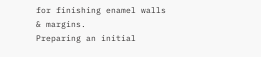for finishing enamel walls & margins.
Preparing an initial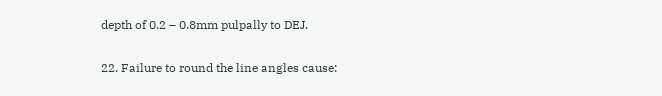depth of 0.2 – 0.8mm pulpally to DEJ.

22. Failure to round the line angles cause: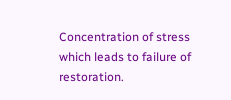Concentration of stress which leads to failure of restoration.